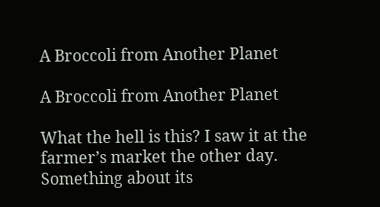A Broccoli from Another Planet

A Broccoli from Another Planet

What the hell is this? I saw it at the farmer’s market the other day. Something about its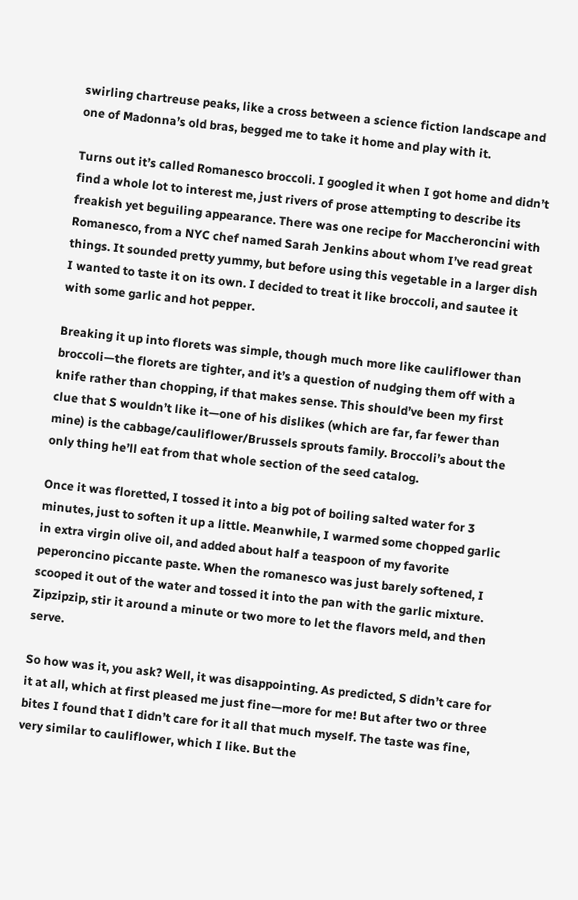swirling chartreuse peaks, like a cross between a science fiction landscape and one of Madonna’s old bras, begged me to take it home and play with it.

Turns out it’s called Romanesco broccoli. I googled it when I got home and didn’t find a whole lot to interest me, just rivers of prose attempting to describe its freakish yet beguiling appearance. There was one recipe for Maccheroncini with Romanesco, from a NYC chef named Sarah Jenkins about whom I’ve read great things. It sounded pretty yummy, but before using this vegetable in a larger dish I wanted to taste it on its own. I decided to treat it like broccoli, and sautee it with some garlic and hot pepper.

Breaking it up into florets was simple, though much more like cauliflower than broccoli—the florets are tighter, and it’s a question of nudging them off with a knife rather than chopping, if that makes sense. This should’ve been my first clue that S wouldn’t like it—one of his dislikes (which are far, far fewer than mine) is the cabbage/cauliflower/Brussels sprouts family. Broccoli’s about the only thing he’ll eat from that whole section of the seed catalog.

Once it was floretted, I tossed it into a big pot of boiling salted water for 3 minutes, just to soften it up a little. Meanwhile, I warmed some chopped garlic in extra virgin olive oil, and added about half a teaspoon of my favorite peperoncino piccante paste. When the romanesco was just barely softened, I scooped it out of the water and tossed it into the pan with the garlic mixture. Zipzipzip, stir it around a minute or two more to let the flavors meld, and then serve.

So how was it, you ask? Well, it was disappointing. As predicted, S didn’t care for it at all, which at first pleased me just fine—more for me! But after two or three bites I found that I didn’t care for it all that much myself. The taste was fine, very similar to cauliflower, which I like. But the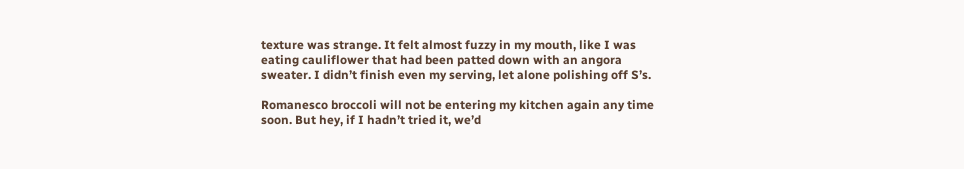texture was strange. It felt almost fuzzy in my mouth, like I was eating cauliflower that had been patted down with an angora sweater. I didn’t finish even my serving, let alone polishing off S’s.

Romanesco broccoli will not be entering my kitchen again any time soon. But hey, if I hadn’t tried it, we’d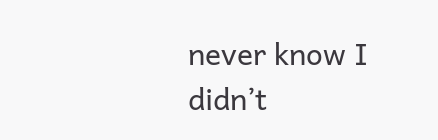never know I didn’t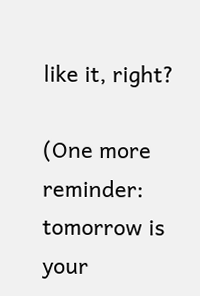like it, right?

(One more reminder: tomorrow is your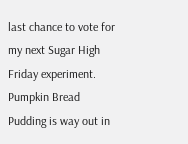last chance to vote for my next Sugar High Friday experiment. Pumpkin Bread Pudding is way out in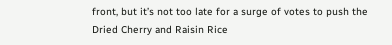front, but it’s not too late for a surge of votes to push the Dried Cherry and Raisin Rice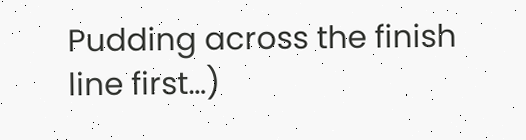Pudding across the finish line first…)